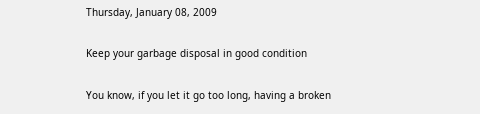Thursday, January 08, 2009

Keep your garbage disposal in good condition

You know, if you let it go too long, having a broken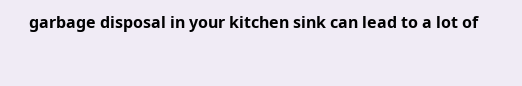garbage disposal in your kitchen sink can lead to a lot of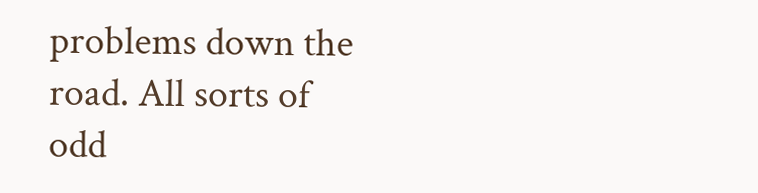problems down the road. All sorts of odd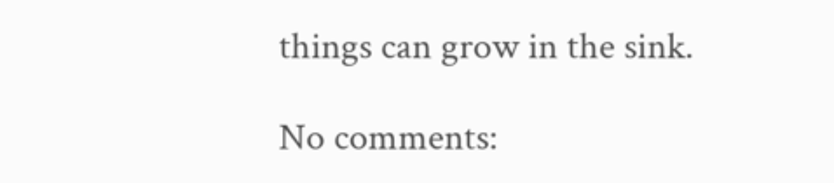things can grow in the sink.

No comments: